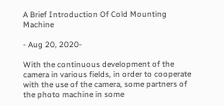A Brief Introduction Of Cold Mounting Machine

- Aug 20, 2020-

With the continuous development of the camera in various fields, in order to cooperate with the use of the camera, some partners of the photo machine in some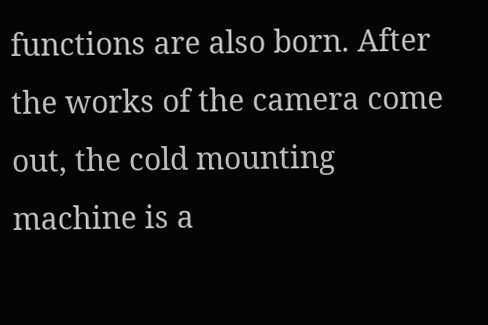functions are also born. After the works of the camera come out, the cold mounting machine is a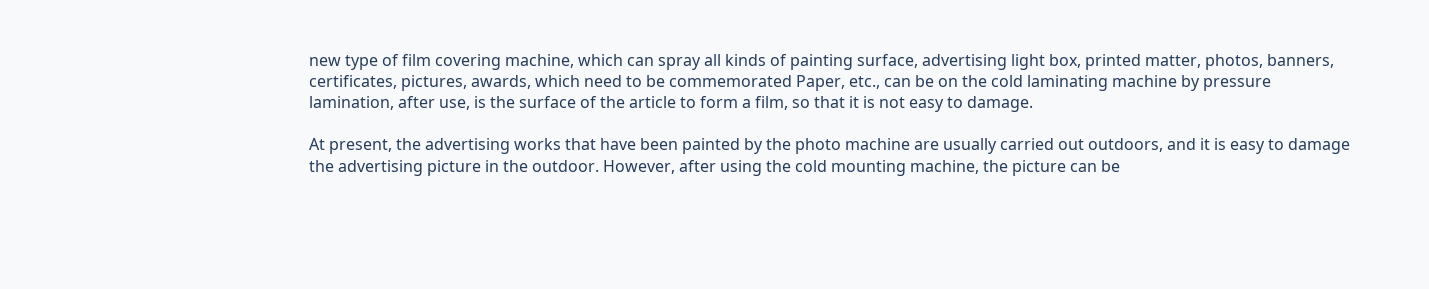new type of film covering machine, which can spray all kinds of painting surface, advertising light box, printed matter, photos, banners, certificates, pictures, awards, which need to be commemorated Paper, etc., can be on the cold laminating machine by pressure lamination, after use, is the surface of the article to form a film, so that it is not easy to damage.

At present, the advertising works that have been painted by the photo machine are usually carried out outdoors, and it is easy to damage the advertising picture in the outdoor. However, after using the cold mounting machine, the picture can be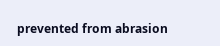prevented from abrasion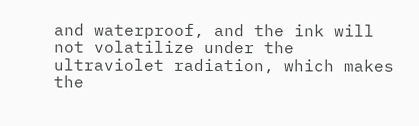and waterproof, and the ink will not volatilize under the ultraviolet radiation, which makes the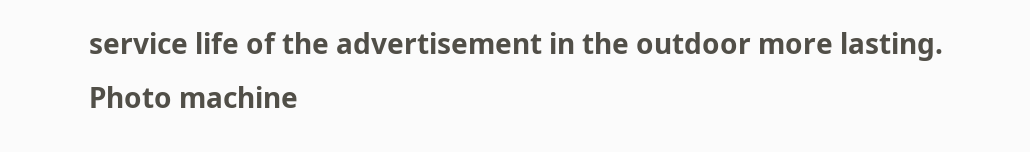service life of the advertisement in the outdoor more lasting. Photo machine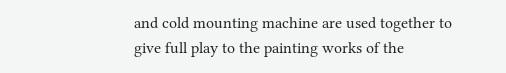and cold mounting machine are used together to give full play to the painting works of the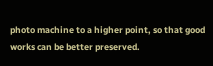photo machine to a higher point, so that good works can be better preserved.